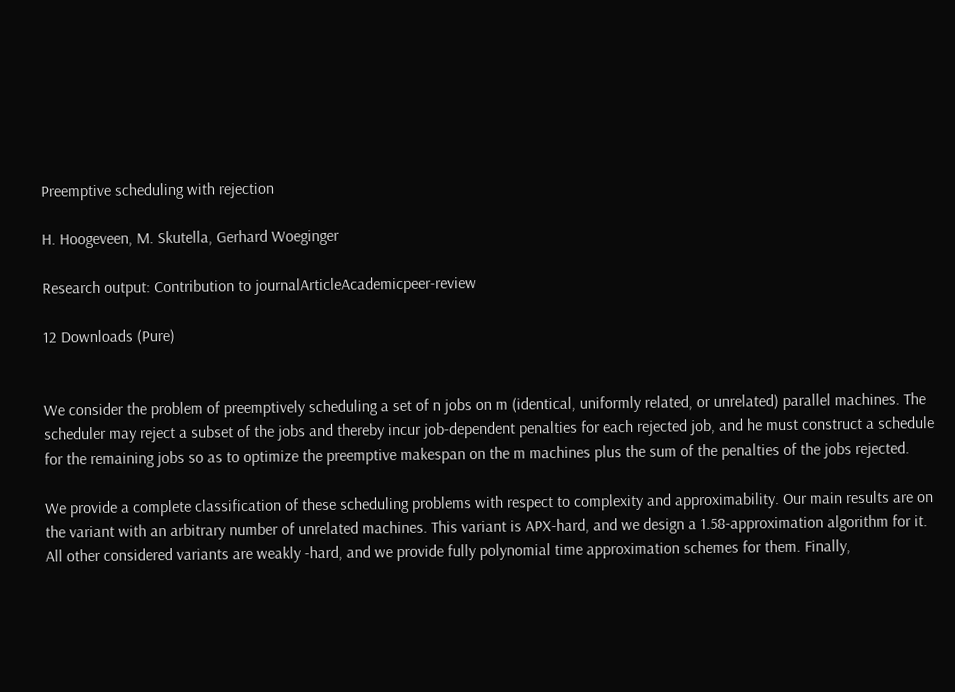Preemptive scheduling with rejection

H. Hoogeveen, M. Skutella, Gerhard Woeginger

Research output: Contribution to journalArticleAcademicpeer-review

12 Downloads (Pure)


We consider the problem of preemptively scheduling a set of n jobs on m (identical, uniformly related, or unrelated) parallel machines. The scheduler may reject a subset of the jobs and thereby incur job-dependent penalties for each rejected job, and he must construct a schedule for the remaining jobs so as to optimize the preemptive makespan on the m machines plus the sum of the penalties of the jobs rejected.

We provide a complete classification of these scheduling problems with respect to complexity and approximability. Our main results are on the variant with an arbitrary number of unrelated machines. This variant is APX-hard, and we design a 1.58-approximation algorithm for it. All other considered variants are weakly -hard, and we provide fully polynomial time approximation schemes for them. Finally,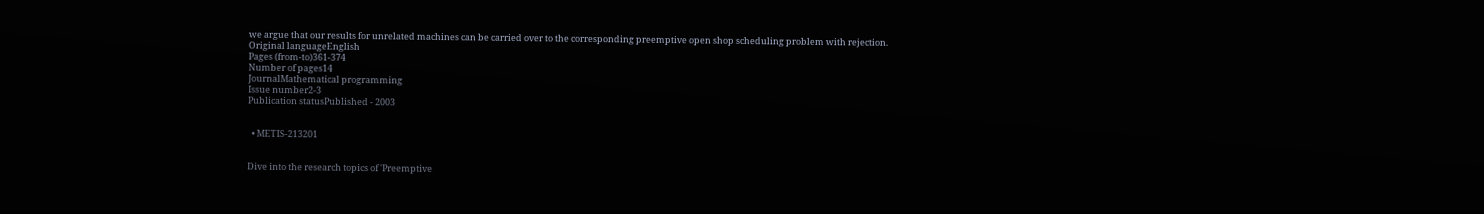we argue that our results for unrelated machines can be carried over to the corresponding preemptive open shop scheduling problem with rejection.
Original languageEnglish
Pages (from-to)361-374
Number of pages14
JournalMathematical programming
Issue number2-3
Publication statusPublished - 2003


  • METIS-213201


Dive into the research topics of 'Preemptive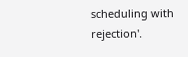scheduling with rejection'.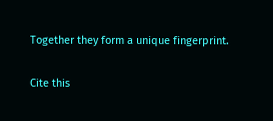Together they form a unique fingerprint.

Cite this